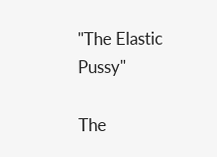"The Elastic Pussy"

The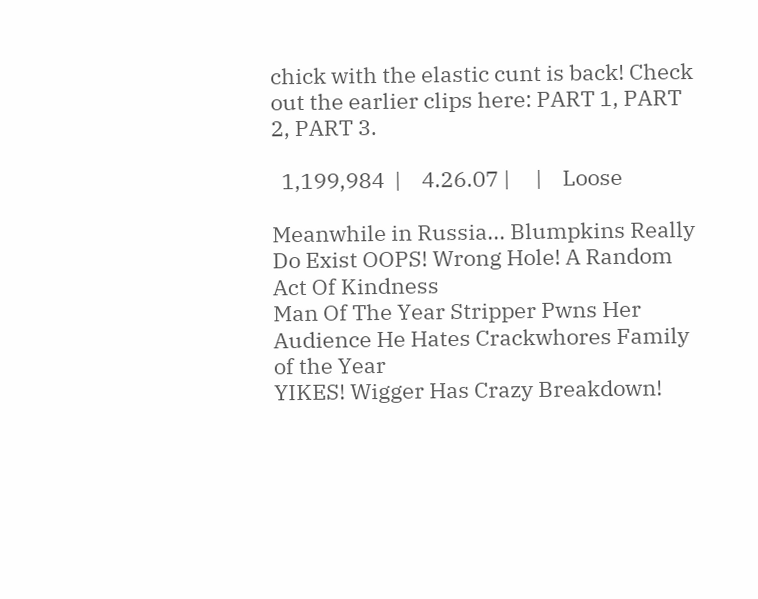chick with the elastic cunt is back! Check out the earlier clips here: PART 1, PART 2, PART 3.

  1,199,984  |    4.26.07 |     |    Loose

Meanwhile in Russia... Blumpkins Really Do Exist OOPS! Wrong Hole! A Random Act Of Kindness
Man Of The Year Stripper Pwns Her Audience He Hates Crackwhores Family of the Year
YIKES! Wigger Has Crazy Breakdown!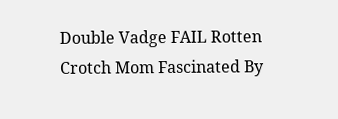Double Vadge FAIL Rotten Crotch Mom Fascinated By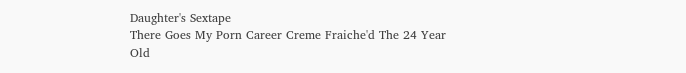Daughter's Sextape
There Goes My Porn Career Creme Fraiche'd The 24 Year Old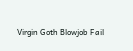Virgin Goth Blowjob Fail